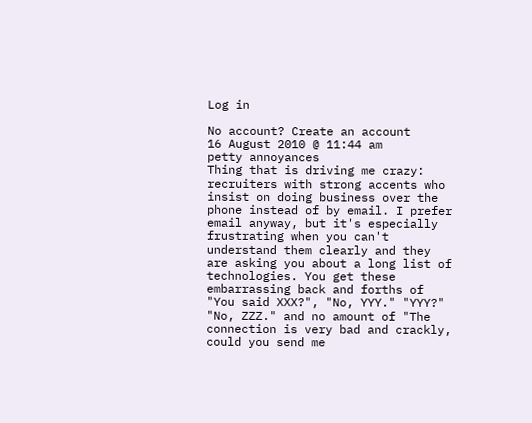Log in

No account? Create an account
16 August 2010 @ 11:44 am
petty annoyances
Thing that is driving me crazy: recruiters with strong accents who insist on doing business over the phone instead of by email. I prefer email anyway, but it's especially frustrating when you can't understand them clearly and they are asking you about a long list of technologies. You get these embarrassing back and forths of "You said XXX?", "No, YYY." "YYY?" "No, ZZZ." and no amount of "The connection is very bad and crackly, could you send me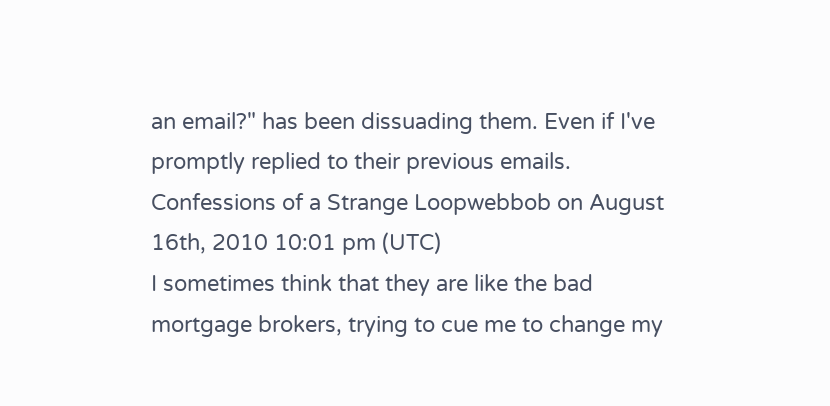an email?" has been dissuading them. Even if I've promptly replied to their previous emails.
Confessions of a Strange Loopwebbob on August 16th, 2010 10:01 pm (UTC)
I sometimes think that they are like the bad mortgage brokers, trying to cue me to change my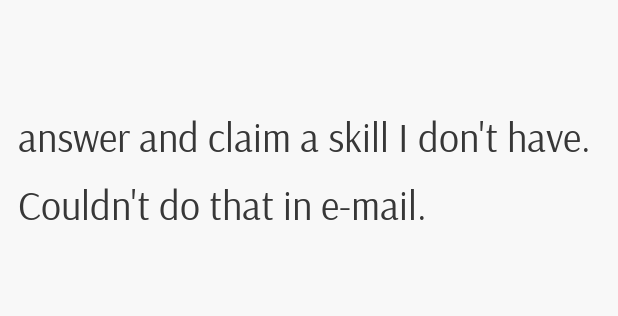answer and claim a skill I don't have. Couldn't do that in e-mail.